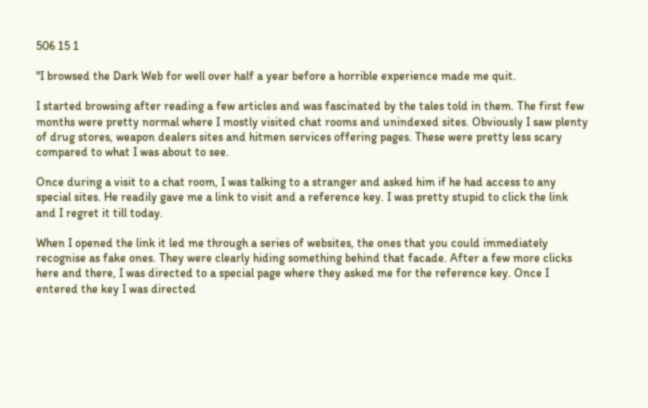506 15 1

"I browsed the Dark Web for well over half a year before a horrible experience made me quit.

I started browsing after reading a few articles and was fascinated by the tales told in them. The first few months were pretty normal where I mostly visited chat rooms and unindexed sites. Obviously I saw plenty of drug stores, weapon dealers sites and hitmen services offering pages. These were pretty less scary compared to what I was about to see.

Once during a visit to a chat room, I was talking to a stranger and asked him if he had access to any special sites. He readily gave me a link to visit and a reference key. I was pretty stupid to click the link and I regret it till today.

When I opened the link it led me through a series of websites, the ones that you could immediately recognise as fake ones. They were clearly hiding something behind that facade. After a few more clicks here and there, I was directed to a special page where they asked me for the reference key. Once I entered the key I was directed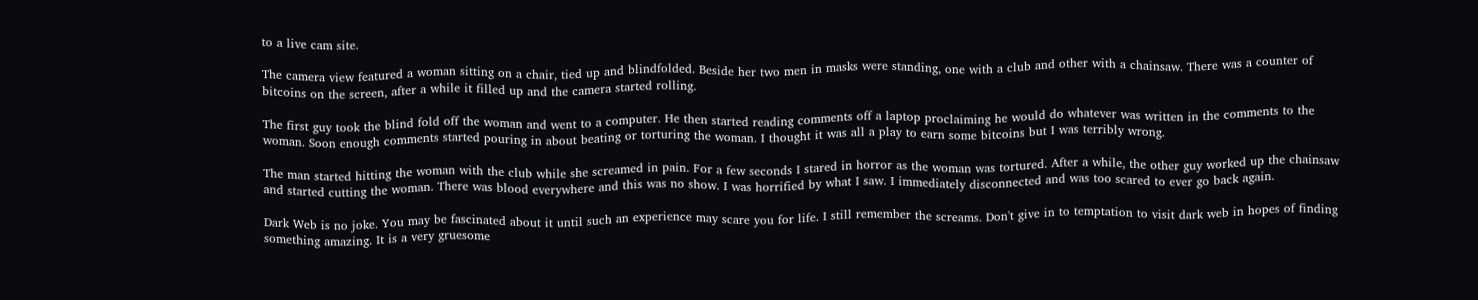to a live cam site.

The camera view featured a woman sitting on a chair, tied up and blindfolded. Beside her two men in masks were standing, one with a club and other with a chainsaw. There was a counter of bitcoins on the screen, after a while it filled up and the camera started rolling.

The first guy took the blind fold off the woman and went to a computer. He then started reading comments off a laptop proclaiming he would do whatever was written in the comments to the woman. Soon enough comments started pouring in about beating or torturing the woman. I thought it was all a play to earn some bitcoins but I was terribly wrong.

The man started hitting the woman with the club while she screamed in pain. For a few seconds I stared in horror as the woman was tortured. After a while, the other guy worked up the chainsaw and started cutting the woman. There was blood everywhere and this was no show. I was horrified by what I saw. I immediately disconnected and was too scared to ever go back again.

Dark Web is no joke. You may be fascinated about it until such an experience may scare you for life. I still remember the screams. Don't give in to temptation to visit dark web in hopes of finding something amazing. It is a very gruesome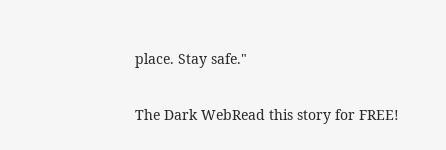place. Stay safe."

The Dark WebRead this story for FREE!